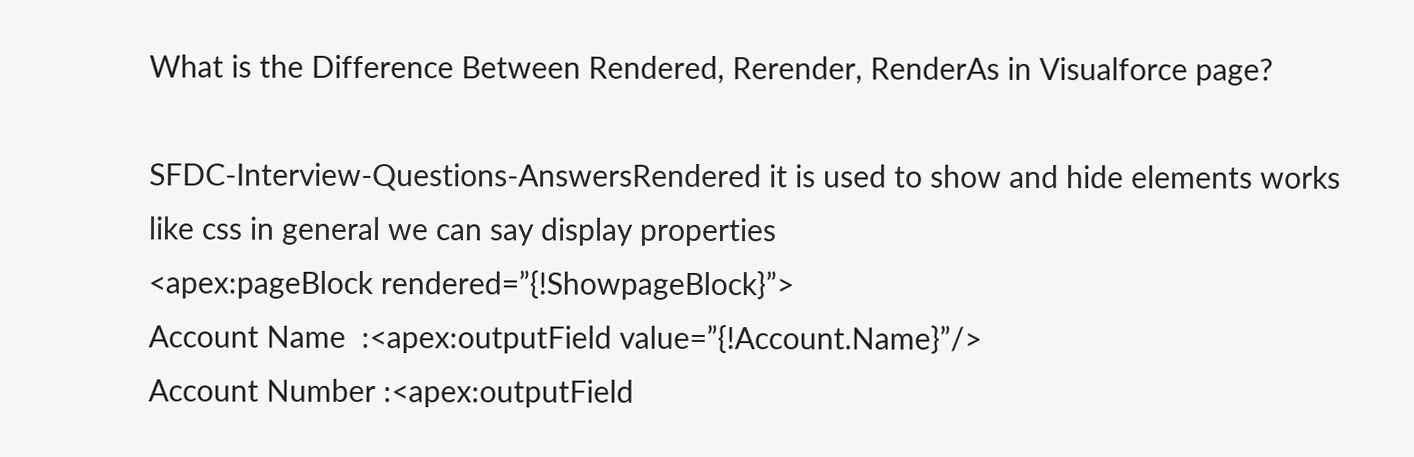What is the Difference Between Rendered, Rerender, RenderAs in Visualforce page?

SFDC-Interview-Questions-AnswersRendered it is used to show and hide elements works like css in general we can say display properties
<apex:pageBlock rendered=”{!ShowpageBlock}”>
Account Name  :<apex:outputField value=”{!Account.Name}”/>
Account Number :<apex:outputField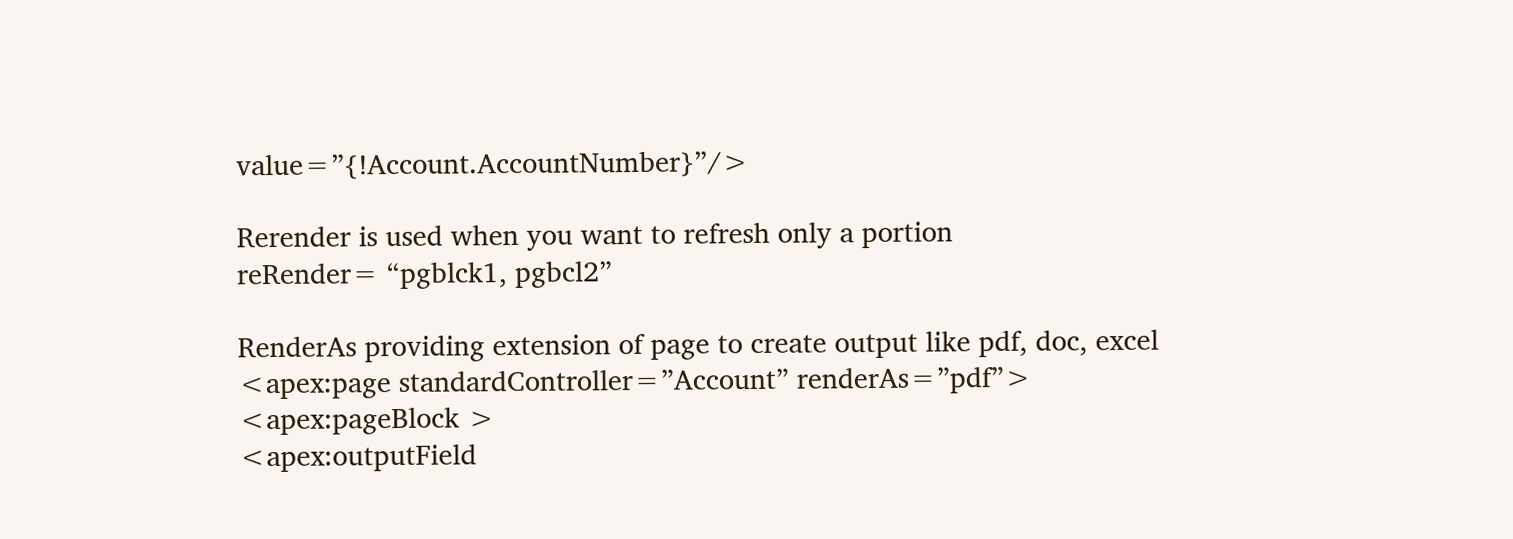value=”{!Account.AccountNumber}”/>

Rerender is used when you want to refresh only a portion
reRender= “pgblck1, pgbcl2”

RenderAs providing extension of page to create output like pdf, doc, excel
<apex:page standardController=”Account” renderAs=”pdf”>
<apex:pageBlock >
<apex:outputField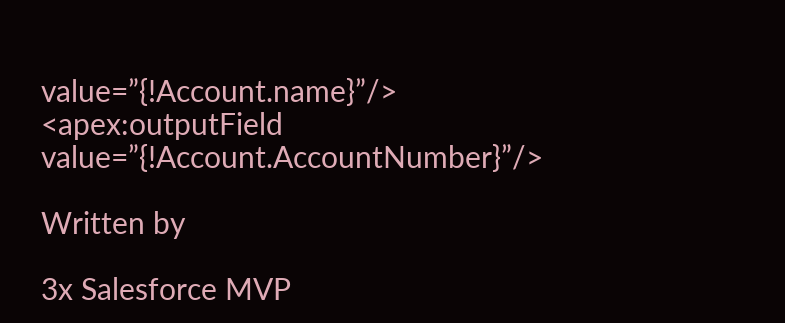value=”{!Account.name}”/>
<apex:outputField value=”{!Account.AccountNumber}”/>

Written by

3x Salesforce MVP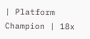| Platform Champion | 18x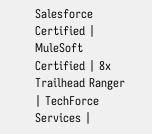Salesforce Certified | MuleSoft Certified | 8x Trailhead Ranger | TechForce Services |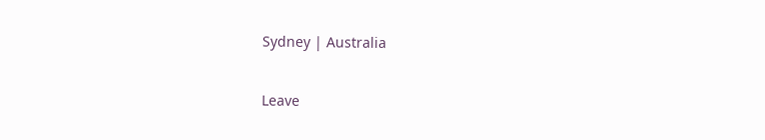Sydney | Australia

Leave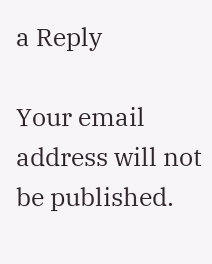a Reply

Your email address will not be published.